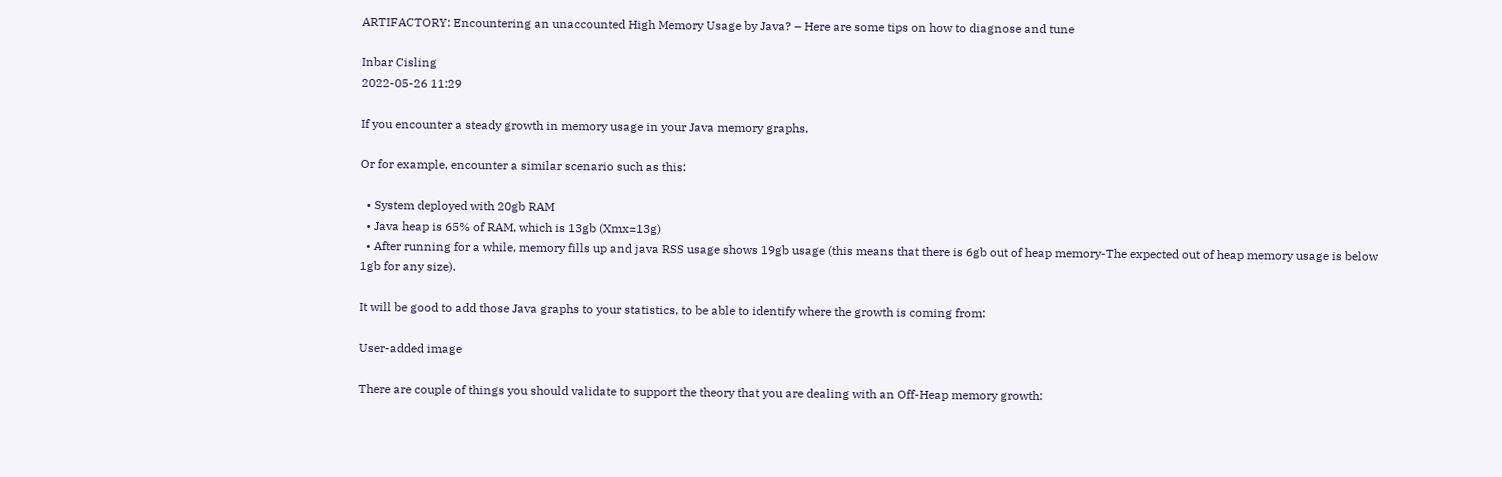ARTIFACTORY: Encountering an unaccounted High Memory Usage by Java? – Here are some tips on how to diagnose and tune

Inbar Cisling
2022-05-26 11:29

If you encounter a steady growth in memory usage in your Java memory graphs,

Or for example, encounter a similar scenario such as this:

  • System deployed with 20gb RAM
  • Java heap is 65% of RAM, which is 13gb (Xmx=13g)
  • After running for a while, memory fills up and java RSS usage shows 19gb usage (this means that there is 6gb out of heap memory-The expected out of heap memory usage is below 1gb for any size).

It will be good to add those Java graphs to your statistics, to be able to identify where the growth is coming from:

User-added image

There are couple of things you should validate to support the theory that you are dealing with an Off-Heap memory growth: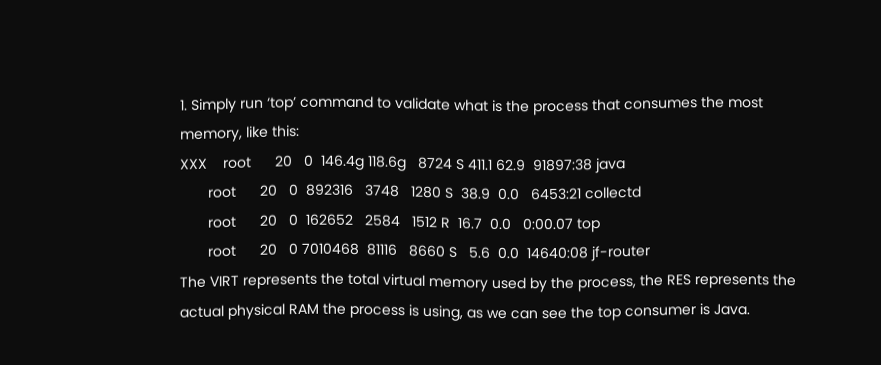1. Simply run ‘top’ command to validate what is the process that consumes the most memory, like this:
XXX    root      20   0  146.4g 118.6g   8724 S 411.1 62.9  91897:38 java
       root      20   0  892316   3748   1280 S  38.9  0.0   6453:21 collectd
       root      20   0  162652   2584   1512 R  16.7  0.0   0:00.07 top
       root      20   0 7010468  81116   8660 S   5.6  0.0  14640:08 jf-router
The VIRT represents the total virtual memory used by the process, the RES represents the actual physical RAM the process is using, as we can see the top consumer is Java.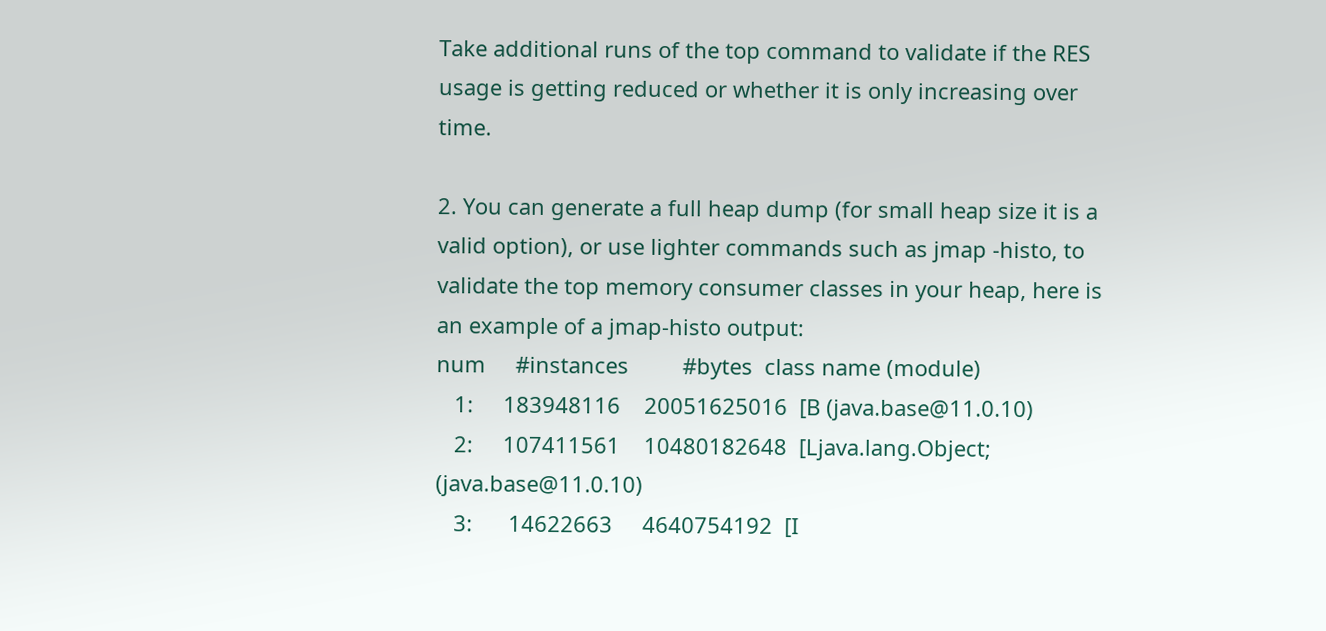Take additional runs of the top command to validate if the RES usage is getting reduced or whether it is only increasing over time.

2. You can generate a full heap dump (for small heap size it is a valid option), or use lighter commands such as jmap -histo, to validate the top memory consumer classes in your heap, here is an example of a jmap-histo output:
num     #instances         #bytes  class name (module)
   1:     183948116    20051625016  [B (java.base@11.0.10)
   2:     107411561    10480182648  [Ljava.lang.Object; (java.base@11.0.10)
   3:      14622663     4640754192  [I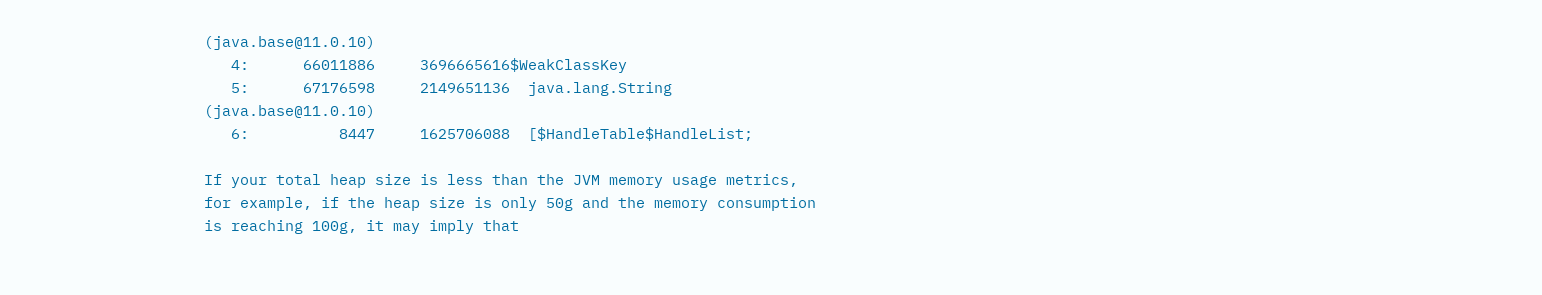(java.base@11.0.10)
   4:      66011886     3696665616$WeakClassKey
   5:      67176598     2149651136  java.lang.String (java.base@11.0.10)
   6:          8447     1625706088  [$HandleTable$HandleList;

If your total heap size is less than the JVM memory usage metrics, for example, if the heap size is only 50g and the memory consumption is reaching 100g, it may imply that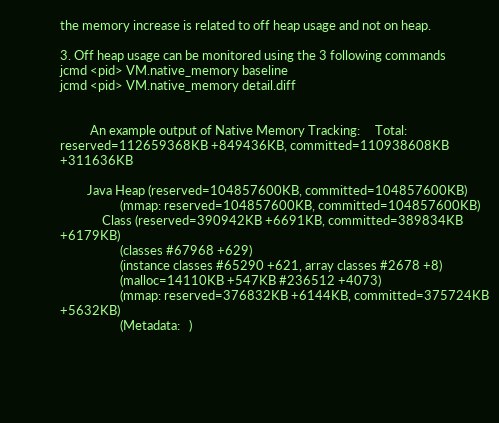the memory increase is related to off heap usage and not on heap.

3. Off heap usage can be monitored using the 3 following commands
jcmd <pid> VM.native_memory baseline
jcmd <pid> VM.native_memory detail.diff


          An example output of Native Memory Tracking:     Total: reserved=112659368KB +849436KB, committed=110938608KB +311636KB

         Java Heap (reserved=104857600KB, committed=104857600KB)
                    (mmap: reserved=104857600KB, committed=104857600KB)
              Class (reserved=390942KB +6691KB, committed=389834KB +6179KB)
                    (classes #67968 +629)
                    (instance classes #65290 +621, array classes #2678 +8)
                    (malloc=14110KB +547KB #236512 +4073)
                    (mmap: reserved=376832KB +6144KB, committed=375724KB +5632KB)
                    (Metadata:   )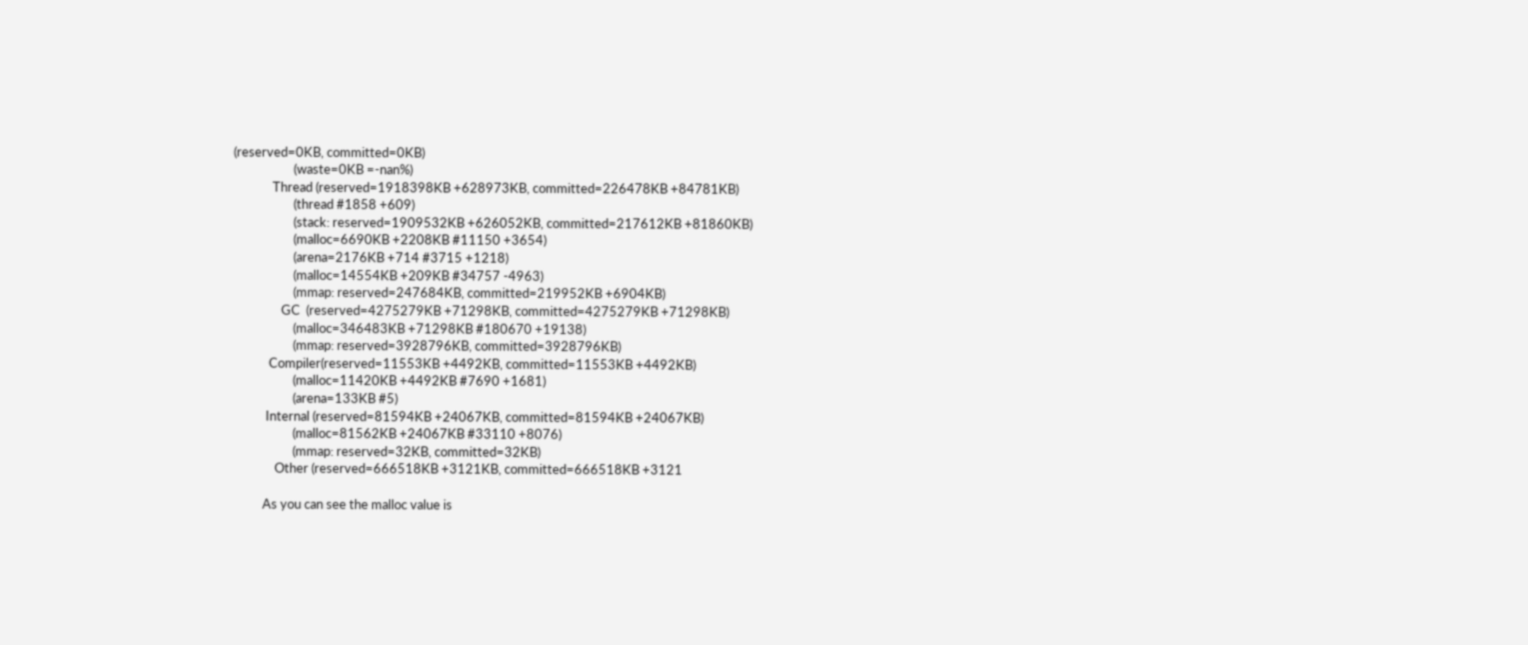(reserved=0KB, committed=0KB)
                    (waste=0KB =-nan%)
             Thread (reserved=1918398KB +628973KB, committed=226478KB +84781KB)
                    (thread #1858 +609)
                    (stack: reserved=1909532KB +626052KB, committed=217612KB +81860KB)
                    (malloc=6690KB +2208KB #11150 +3654)
                    (arena=2176KB +714 #3715 +1218)
                    (malloc=14554KB +209KB #34757 -4963)
                    (mmap: reserved=247684KB, committed=219952KB +6904KB)
                GC  (reserved=4275279KB +71298KB, committed=4275279KB +71298KB)
                    (malloc=346483KB +71298KB #180670 +19138)
                    (mmap: reserved=3928796KB, committed=3928796KB)
            Compiler(reserved=11553KB +4492KB, committed=11553KB +4492KB)
                    (malloc=11420KB +4492KB #7690 +1681)
                    (arena=133KB #5)
           Internal (reserved=81594KB +24067KB, committed=81594KB +24067KB)
                    (malloc=81562KB +24067KB #33110 +8076)
                    (mmap: reserved=32KB, committed=32KB)
              Other (reserved=666518KB +3121KB, committed=666518KB +3121

          As you can see the malloc value is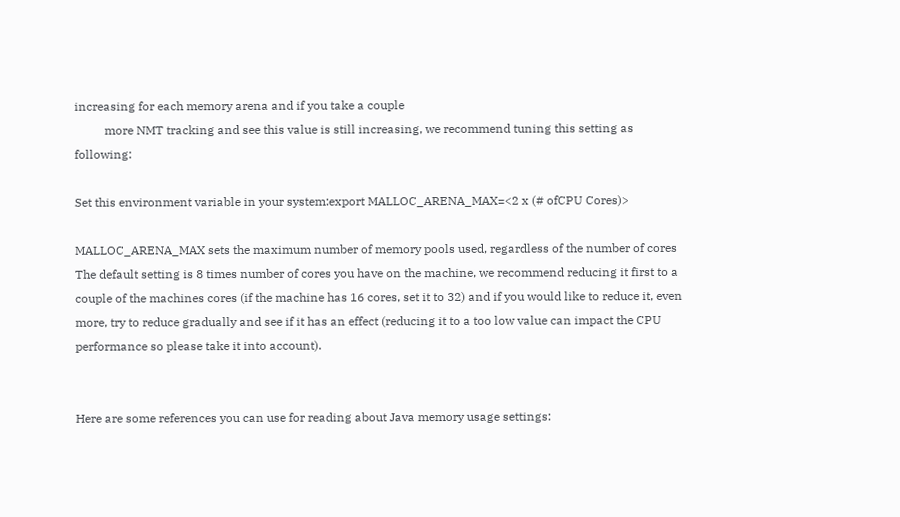increasing for each memory arena and if you take a couple
          more NMT tracking and see this value is still increasing, we recommend tuning this setting as following:

Set this environment variable in your system:export MALLOC_ARENA_MAX=<2 x (# ofCPU Cores)>

MALLOC_ARENA_MAX sets the maximum number of memory pools used, regardless of the number of cores
The default setting is 8 times number of cores you have on the machine, we recommend reducing it first to a couple of the machines cores (if the machine has 16 cores, set it to 32) and if you would like to reduce it, even more, try to reduce gradually and see if it has an effect (reducing it to a too low value can impact the CPU performance so please take it into account).


Here are some references you can use for reading about Java memory usage settings: